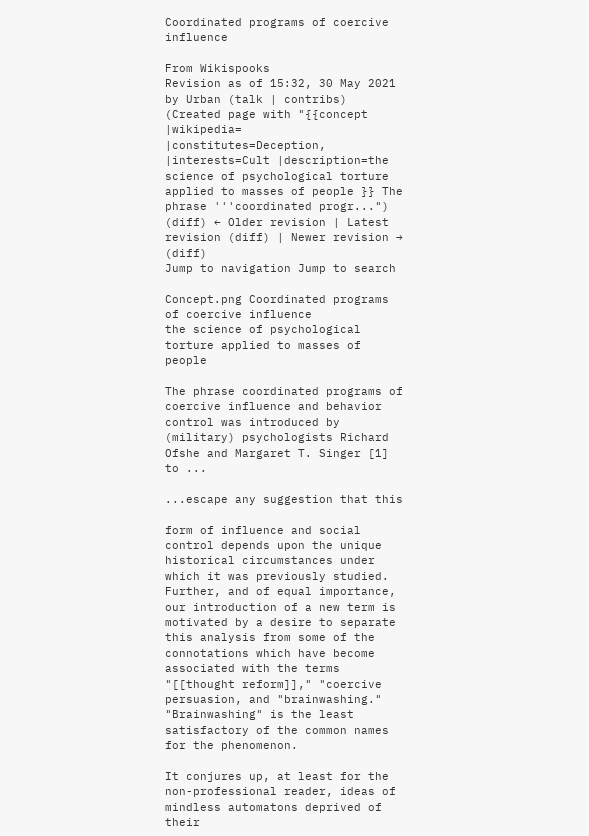Coordinated programs of coercive influence

From Wikispooks
Revision as of 15:32, 30 May 2021 by Urban (talk | contribs) (Created page with "{{concept |wikipedia= |constitutes=Deception, |interests=Cult |description=the science of psychological torture applied to masses of people }} The phrase '''coordinated progr...")
(diff) ← Older revision | Latest revision (diff) | Newer revision → (diff)
Jump to navigation Jump to search

Concept.png Coordinated programs of coercive influence
the science of psychological torture applied to masses of people

The phrase coordinated programs of coercive influence and behavior control was introduced by (military) psychologists Richard Ofshe and Margaret T. Singer [1] to ...

...escape any suggestion that this

form of influence and social control depends upon the unique historical circumstances under which it was previously studied. Further, and of equal importance, our introduction of a new term is motivated by a desire to separate this analysis from some of the connotations which have become associated with the terms "[[thought reform]]," "coercive persuasion, and "brainwashing." "Brainwashing" is the least satisfactory of the common names for the phenomenon.

It conjures up, at least for the non-professional reader, ideas of mindless automatons deprived of their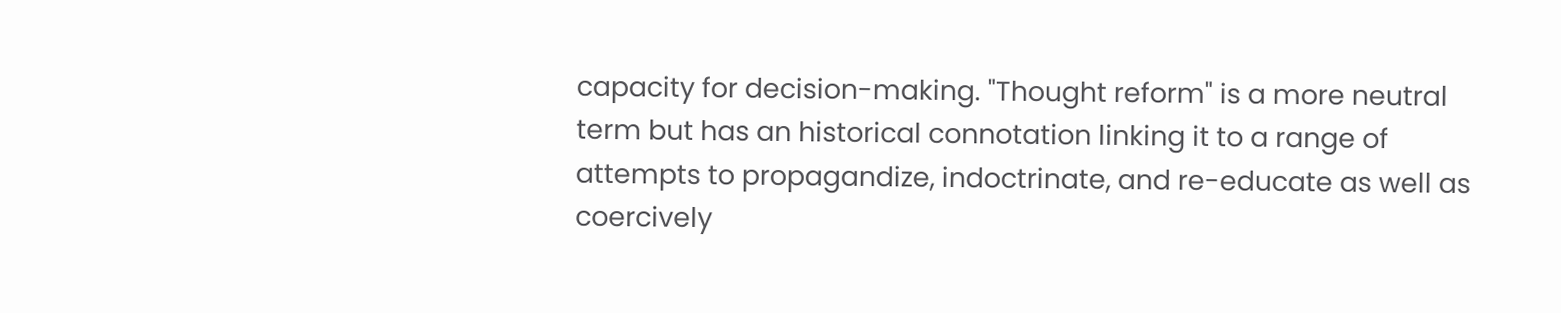capacity for decision-making. "Thought reform" is a more neutral term but has an historical connotation linking it to a range of attempts to propagandize, indoctrinate, and re-educate as well as coercively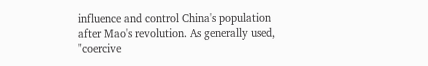influence and control China's population after Mao's revolution. As generally used, "coercive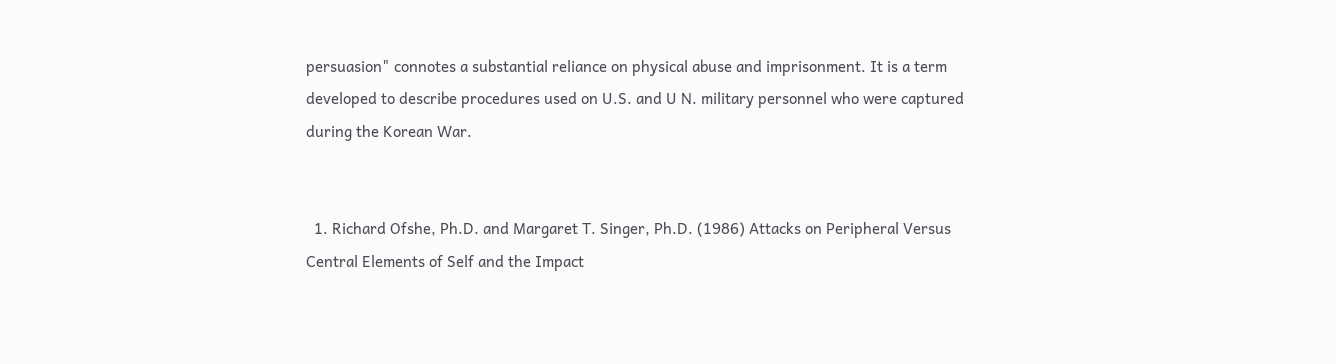persuasion" connotes a substantial reliance on physical abuse and imprisonment. It is a term developed to describe procedures used on U.S. and U N. military personnel who were captured during the Korean War.


  1. Richard Ofshe, Ph.D. and Margaret T. Singer, Ph.D. (1986) Attacks on Peripheral Versus Central Elements of Self and the Impact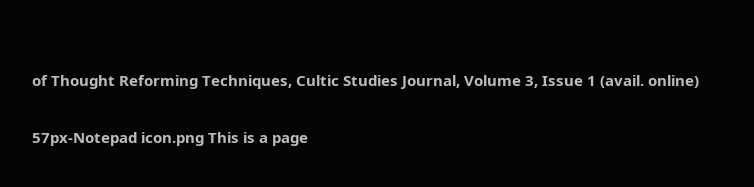of Thought Reforming Techniques, Cultic Studies Journal, Volume 3, Issue 1 (avail. online)

57px-Notepad icon.png This is a page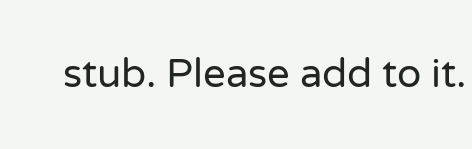stub. Please add to it.